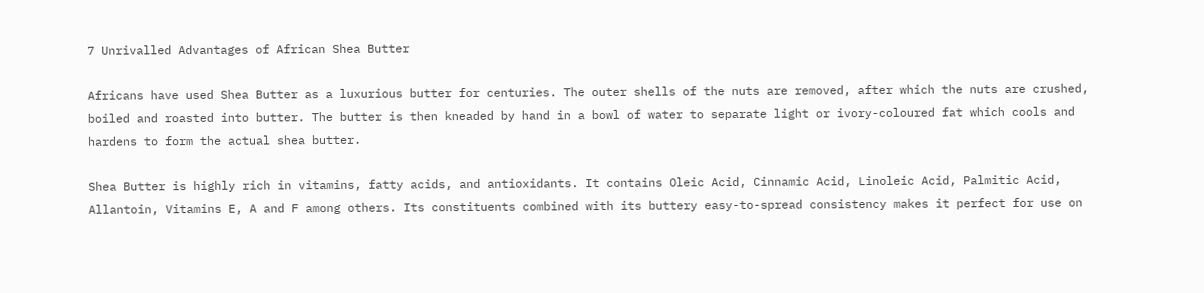7 Unrivalled Advantages of African Shea Butter

Africans have used Shea Butter as a luxurious butter for centuries. The outer shells of the nuts are removed, after which the nuts are crushed, boiled and roasted into butter. The butter is then kneaded by hand in a bowl of water to separate light or ivory-coloured fat which cools and hardens to form the actual shea butter.

Shea Butter is highly rich in vitamins, fatty acids, and antioxidants. It contains Oleic Acid, Cinnamic Acid, Linoleic Acid, Palmitic Acid, Allantoin, Vitamins E, A and F among others. Its constituents combined with its buttery easy-to-spread consistency makes it perfect for use on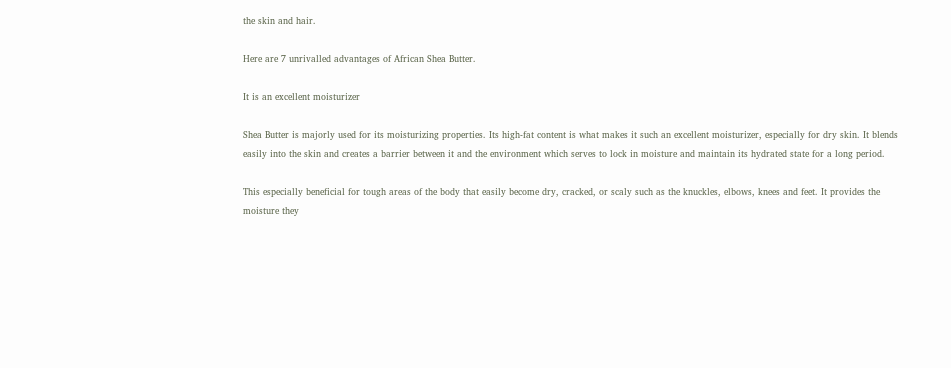the skin and hair.

Here are 7 unrivalled advantages of African Shea Butter.

It is an excellent moisturizer

Shea Butter is majorly used for its moisturizing properties. Its high-fat content is what makes it such an excellent moisturizer, especially for dry skin. It blends easily into the skin and creates a barrier between it and the environment which serves to lock in moisture and maintain its hydrated state for a long period.

This especially beneficial for tough areas of the body that easily become dry, cracked, or scaly such as the knuckles, elbows, knees and feet. It provides the moisture they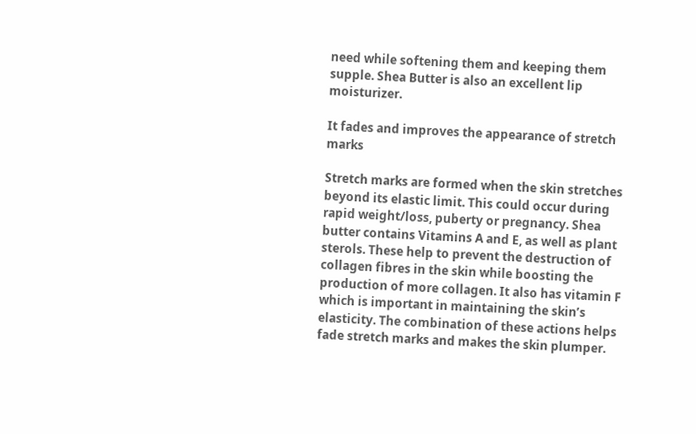need while softening them and keeping them supple. Shea Butter is also an excellent lip moisturizer.

It fades and improves the appearance of stretch marks

Stretch marks are formed when the skin stretches beyond its elastic limit. This could occur during rapid weight/loss, puberty or pregnancy. Shea butter contains Vitamins A and E, as well as plant sterols. These help to prevent the destruction of collagen fibres in the skin while boosting the production of more collagen. It also has vitamin F which is important in maintaining the skin’s elasticity. The combination of these actions helps fade stretch marks and makes the skin plumper.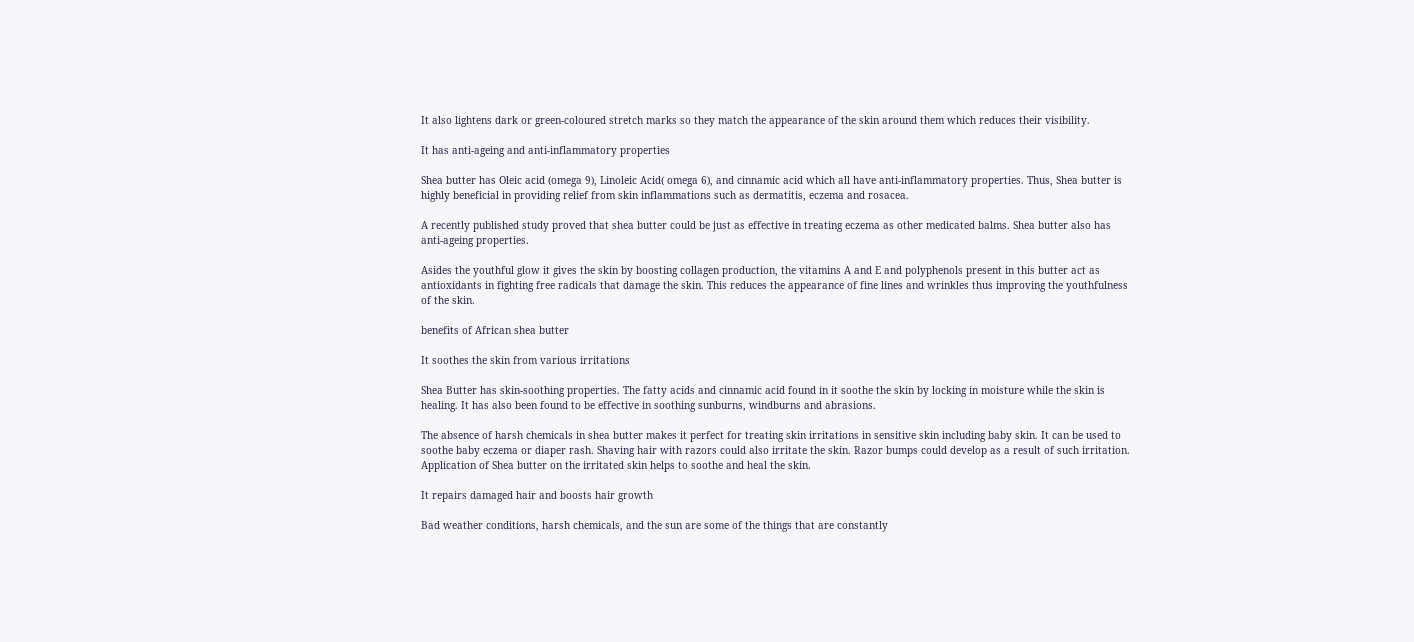It also lightens dark or green-coloured stretch marks so they match the appearance of the skin around them which reduces their visibility.

It has anti-ageing and anti-inflammatory properties

Shea butter has Oleic acid (omega 9), Linoleic Acid( omega 6), and cinnamic acid which all have anti-inflammatory properties. Thus, Shea butter is highly beneficial in providing relief from skin inflammations such as dermatitis, eczema and rosacea.

A recently published study proved that shea butter could be just as effective in treating eczema as other medicated balms. Shea butter also has anti-ageing properties.

Asides the youthful glow it gives the skin by boosting collagen production, the vitamins A and E and polyphenols present in this butter act as antioxidants in fighting free radicals that damage the skin. This reduces the appearance of fine lines and wrinkles thus improving the youthfulness of the skin.

benefits of African shea butter

It soothes the skin from various irritations

Shea Butter has skin-soothing properties. The fatty acids and cinnamic acid found in it soothe the skin by locking in moisture while the skin is healing. It has also been found to be effective in soothing sunburns, windburns and abrasions.

The absence of harsh chemicals in shea butter makes it perfect for treating skin irritations in sensitive skin including baby skin. It can be used to soothe baby eczema or diaper rash. Shaving hair with razors could also irritate the skin. Razor bumps could develop as a result of such irritation. Application of Shea butter on the irritated skin helps to soothe and heal the skin.

It repairs damaged hair and boosts hair growth

Bad weather conditions, harsh chemicals, and the sun are some of the things that are constantly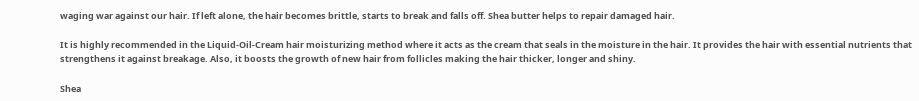waging war against our hair. If left alone, the hair becomes brittle, starts to break and falls off. Shea butter helps to repair damaged hair.

It is highly recommended in the Liquid-Oil-Cream hair moisturizing method where it acts as the cream that seals in the moisture in the hair. It provides the hair with essential nutrients that strengthens it against breakage. Also, it boosts the growth of new hair from follicles making the hair thicker, longer and shiny.

Shea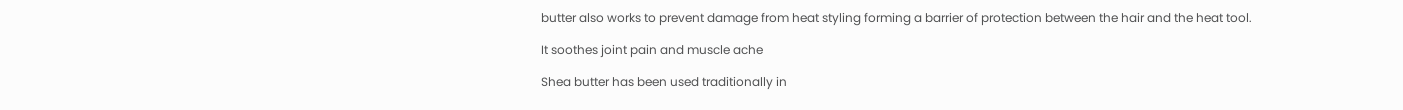butter also works to prevent damage from heat styling forming a barrier of protection between the hair and the heat tool.

It soothes joint pain and muscle ache

Shea butter has been used traditionally in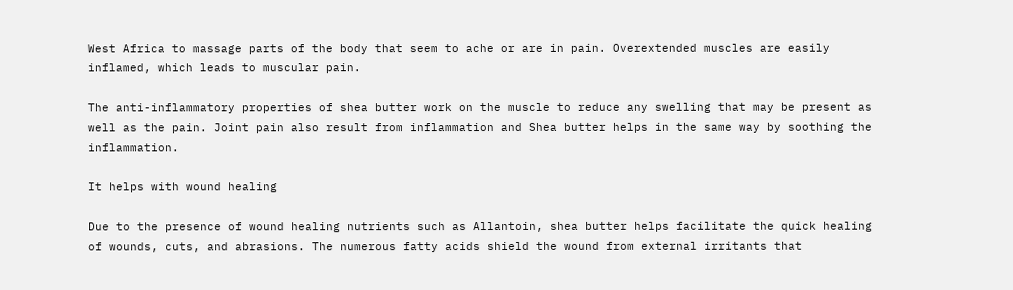West Africa to massage parts of the body that seem to ache or are in pain. Overextended muscles are easily inflamed, which leads to muscular pain.

The anti-inflammatory properties of shea butter work on the muscle to reduce any swelling that may be present as well as the pain. Joint pain also result from inflammation and Shea butter helps in the same way by soothing the inflammation.

It helps with wound healing

Due to the presence of wound healing nutrients such as Allantoin, shea butter helps facilitate the quick healing of wounds, cuts, and abrasions. The numerous fatty acids shield the wound from external irritants that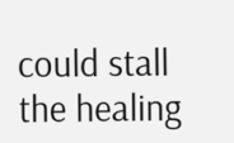could stall the healing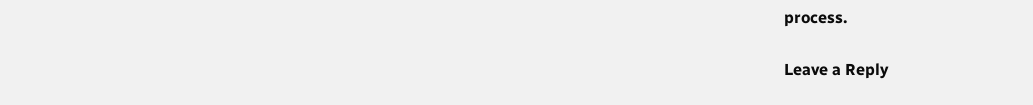process.

Leave a Reply